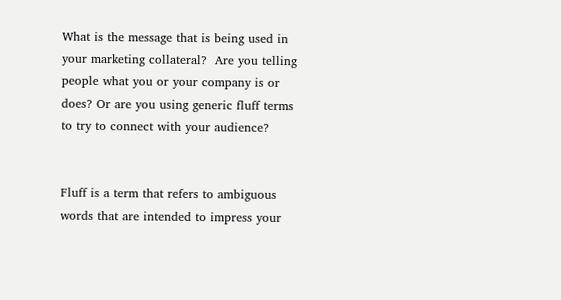What is the message that is being used in your marketing collateral?  Are you telling people what you or your company is or does? Or are you using generic fluff terms to try to connect with your audience?


Fluff is a term that refers to ambiguous words that are intended to impress your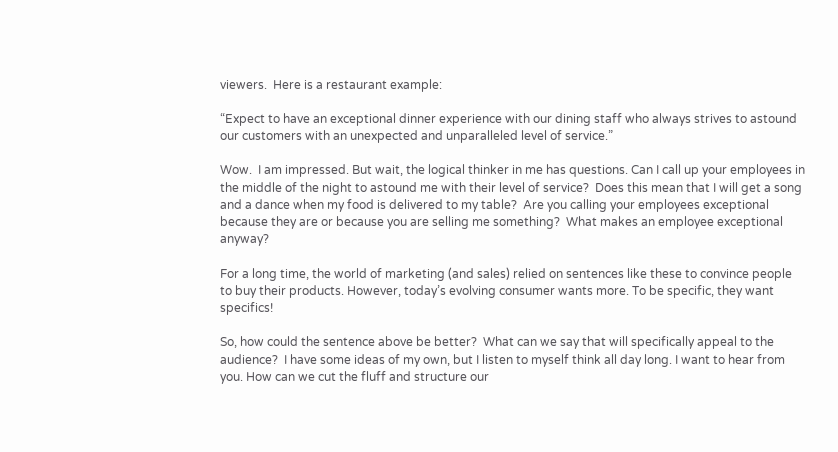viewers.  Here is a restaurant example:

“Expect to have an exceptional dinner experience with our dining staff who always strives to astound our customers with an unexpected and unparalleled level of service.”

Wow.  I am impressed. But wait, the logical thinker in me has questions. Can I call up your employees in the middle of the night to astound me with their level of service?  Does this mean that I will get a song and a dance when my food is delivered to my table?  Are you calling your employees exceptional because they are or because you are selling me something?  What makes an employee exceptional anyway?

For a long time, the world of marketing (and sales) relied on sentences like these to convince people to buy their products. However, today’s evolving consumer wants more. To be specific, they want specifics!

So, how could the sentence above be better?  What can we say that will specifically appeal to the audience?  I have some ideas of my own, but I listen to myself think all day long. I want to hear from you. How can we cut the fluff and structure our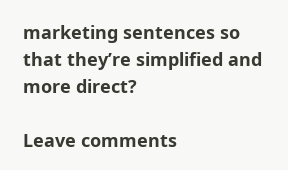marketing sentences so that they’re simplified and more direct?

Leave comments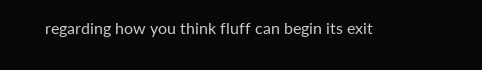regarding how you think fluff can begin its exit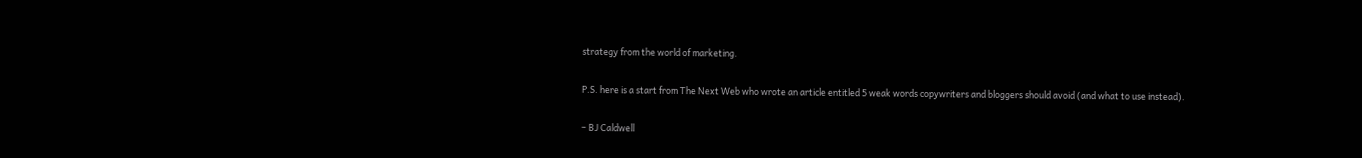strategy from the world of marketing.

P.S. here is a start from The Next Web who wrote an article entitled 5 weak words copywriters and bloggers should avoid (and what to use instead).

– BJ Caldwell